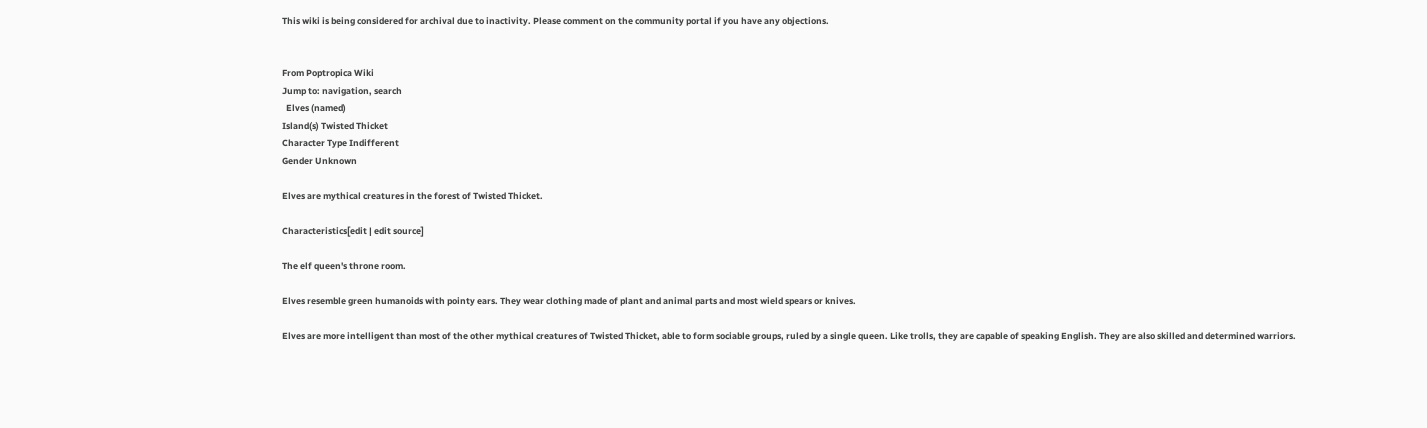This wiki is being considered for archival due to inactivity. Please comment on the community portal if you have any objections.


From Poptropica Wiki
Jump to: navigation, search
  Elves (named)
Island(s) Twisted Thicket
Character Type Indifferent
Gender Unknown

Elves are mythical creatures in the forest of Twisted Thicket.

Characteristics[edit | edit source]

The elf queen's throne room.

Elves resemble green humanoids with pointy ears. They wear clothing made of plant and animal parts and most wield spears or knives.

Elves are more intelligent than most of the other mythical creatures of Twisted Thicket, able to form sociable groups, ruled by a single queen. Like trolls, they are capable of speaking English. They are also skilled and determined warriors.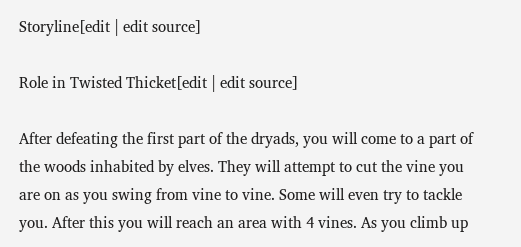Storyline[edit | edit source]

Role in Twisted Thicket[edit | edit source]

After defeating the first part of the dryads, you will come to a part of the woods inhabited by elves. They will attempt to cut the vine you are on as you swing from vine to vine. Some will even try to tackle you. After this you will reach an area with 4 vines. As you climb up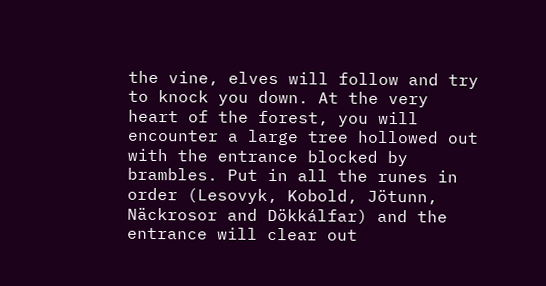the vine, elves will follow and try to knock you down. At the very heart of the forest, you will encounter a large tree hollowed out with the entrance blocked by brambles. Put in all the runes in order (Lesovyk, Kobold, Jötunn, Näckrosor and Dökkálfar) and the entrance will clear out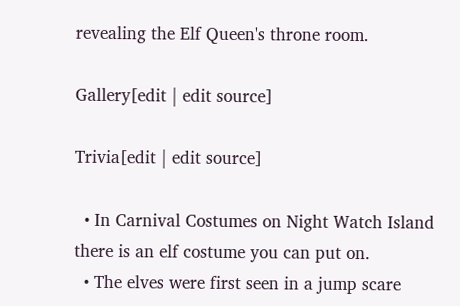revealing the Elf Queen's throne room.

Gallery[edit | edit source]

Trivia[edit | edit source]

  • In Carnival Costumes on Night Watch Island there is an elf costume you can put on.
  • The elves were first seen in a jump scare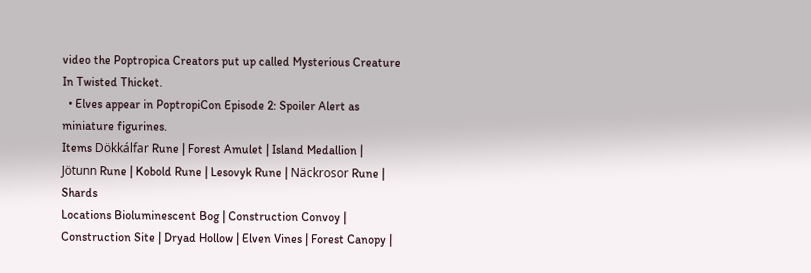video the Poptropica Creators put up called Mysterious Creature In Twisted Thicket.
  • Elves appear in PoptropiCon Episode 2: Spoiler Alert as miniature figurines.
Items Dökkálfar Rune | Forest Amulet | Island Medallion | Jötunn Rune | Kobold Rune | Lesovyk Rune | Näckrosor Rune | Shards
Locations Bioluminescent Bog | Construction Convoy | Construction Site | Dryad Hollow | Elven Vines | Forest Canopy |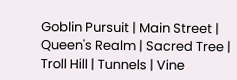Goblin Pursuit | Main Street | Queen's Realm | Sacred Tree | Troll Hill | Tunnels | Vine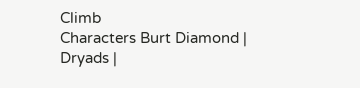Climb
Characters Burt Diamond | Dryads |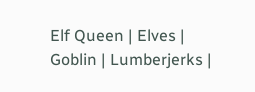Elf Queen | Elves | Goblin | Lumberjerks |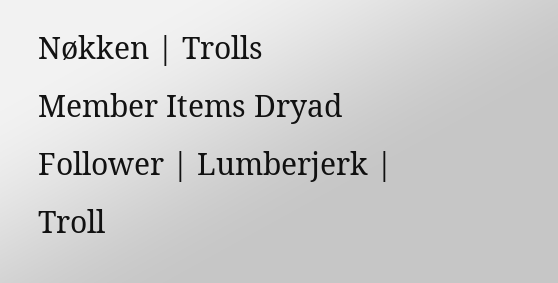Nøkken | Trolls
Member Items Dryad Follower | Lumberjerk | Troll